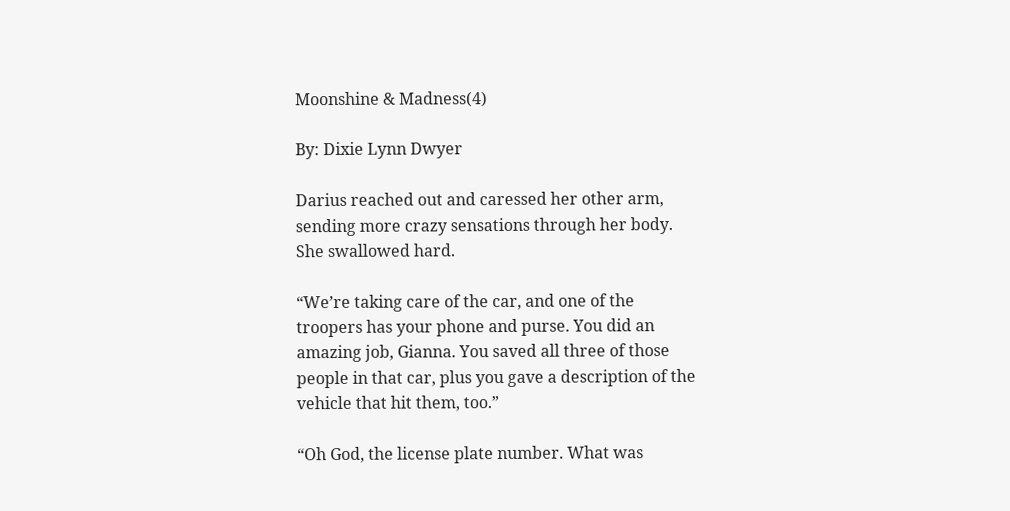Moonshine & Madness(4)

By: Dixie Lynn Dwyer

Darius reached out and caressed her other arm, sending more crazy sensations through her body. She swallowed hard.

“We’re taking care of the car, and one of the troopers has your phone and purse. You did an amazing job, Gianna. You saved all three of those people in that car, plus you gave a description of the vehicle that hit them, too.”

“Oh God, the license plate number. What was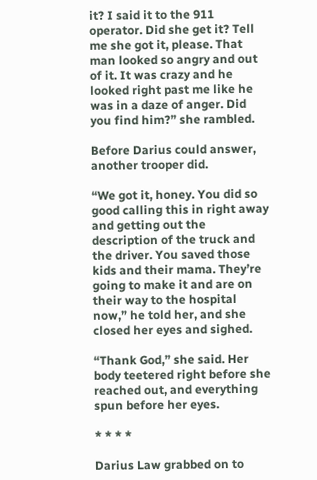it? I said it to the 911 operator. Did she get it? Tell me she got it, please. That man looked so angry and out of it. It was crazy and he looked right past me like he was in a daze of anger. Did you find him?” she rambled.

Before Darius could answer, another trooper did.

“We got it, honey. You did so good calling this in right away and getting out the description of the truck and the driver. You saved those kids and their mama. They’re going to make it and are on their way to the hospital now,” he told her, and she closed her eyes and sighed.

“Thank God,” she said. Her body teetered right before she reached out, and everything spun before her eyes.

* * * *

Darius Law grabbed on to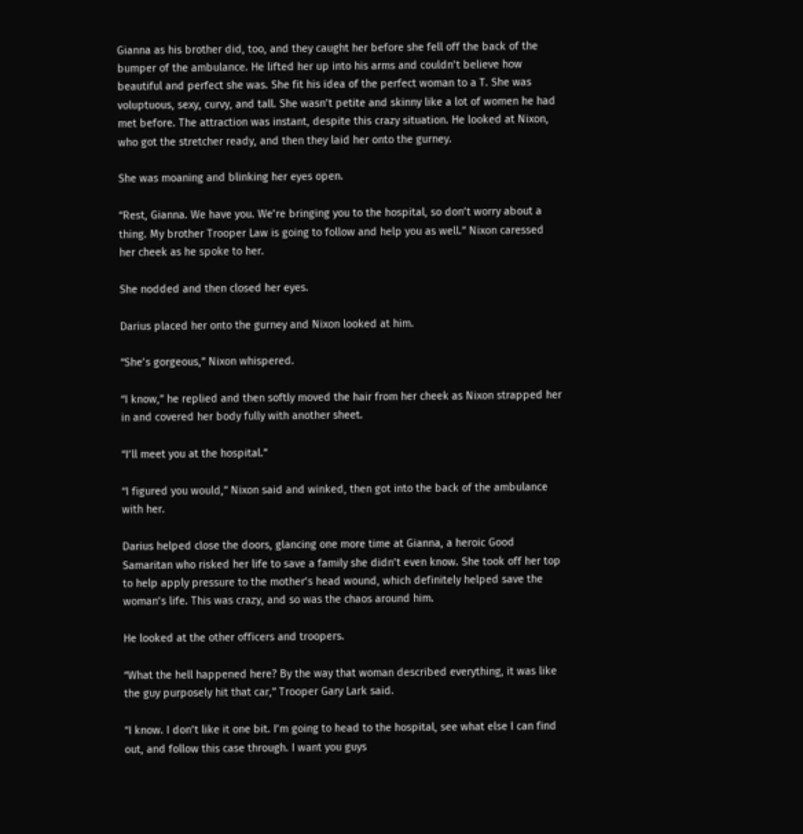Gianna as his brother did, too, and they caught her before she fell off the back of the bumper of the ambulance. He lifted her up into his arms and couldn’t believe how beautiful and perfect she was. She fit his idea of the perfect woman to a T. She was voluptuous, sexy, curvy, and tall. She wasn’t petite and skinny like a lot of women he had met before. The attraction was instant, despite this crazy situation. He looked at Nixon, who got the stretcher ready, and then they laid her onto the gurney.

She was moaning and blinking her eyes open.

“Rest, Gianna. We have you. We’re bringing you to the hospital, so don’t worry about a thing. My brother Trooper Law is going to follow and help you as well.” Nixon caressed her cheek as he spoke to her.

She nodded and then closed her eyes.

Darius placed her onto the gurney and Nixon looked at him.

“She’s gorgeous,” Nixon whispered.

“I know,” he replied and then softly moved the hair from her cheek as Nixon strapped her in and covered her body fully with another sheet.

“I’ll meet you at the hospital.”

“I figured you would,” Nixon said and winked, then got into the back of the ambulance with her.

Darius helped close the doors, glancing one more time at Gianna, a heroic Good Samaritan who risked her life to save a family she didn’t even know. She took off her top to help apply pressure to the mother’s head wound, which definitely helped save the woman’s life. This was crazy, and so was the chaos around him.

He looked at the other officers and troopers.

“What the hell happened here? By the way that woman described everything, it was like the guy purposely hit that car,” Trooper Gary Lark said.

“I know. I don’t like it one bit. I’m going to head to the hospital, see what else I can find out, and follow this case through. I want you guys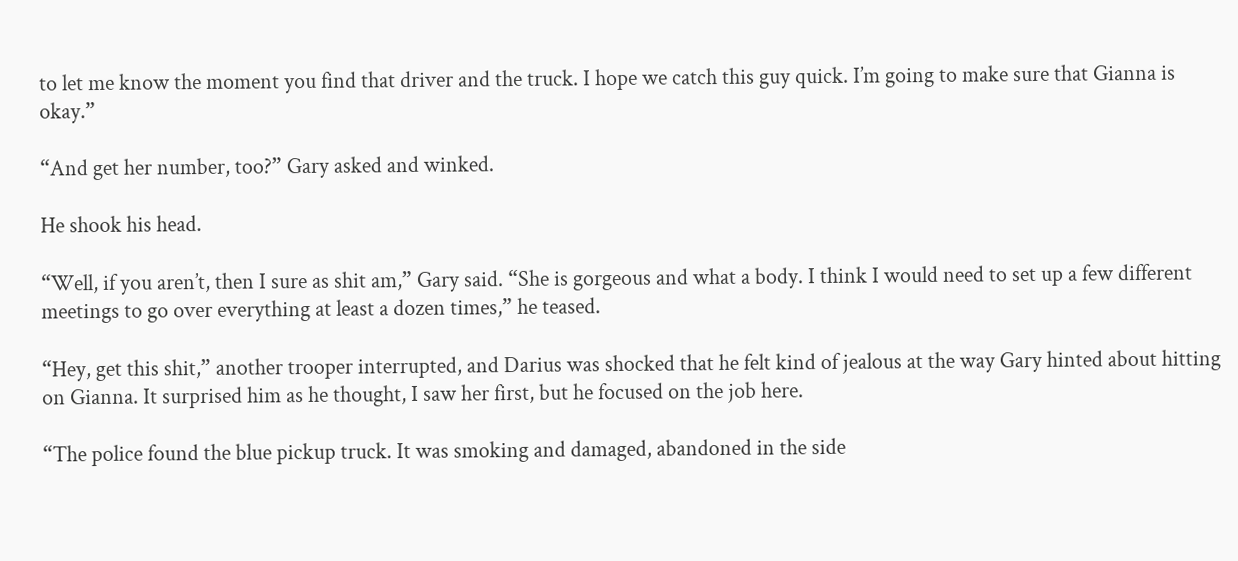to let me know the moment you find that driver and the truck. I hope we catch this guy quick. I’m going to make sure that Gianna is okay.”

“And get her number, too?” Gary asked and winked.

He shook his head.

“Well, if you aren’t, then I sure as shit am,” Gary said. “She is gorgeous and what a body. I think I would need to set up a few different meetings to go over everything at least a dozen times,” he teased.

“Hey, get this shit,” another trooper interrupted, and Darius was shocked that he felt kind of jealous at the way Gary hinted about hitting on Gianna. It surprised him as he thought, I saw her first, but he focused on the job here.

“The police found the blue pickup truck. It was smoking and damaged, abandoned in the side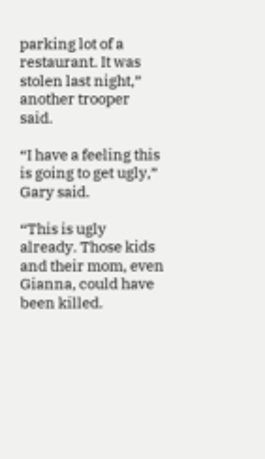parking lot of a restaurant. It was stolen last night,” another trooper said.

“I have a feeling this is going to get ugly,” Gary said.

“This is ugly already. Those kids and their mom, even Gianna, could have been killed.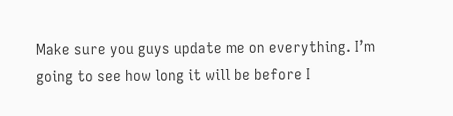Make sure you guys update me on everything. I’m going to see how long it will be before I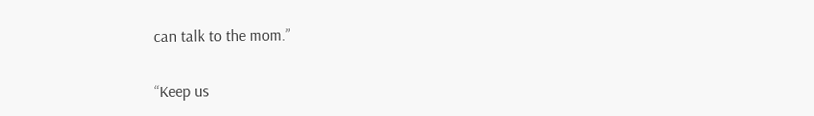can talk to the mom.”

“Keep us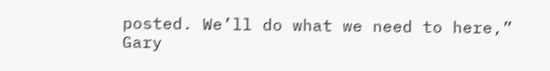posted. We’ll do what we need to here,” Gary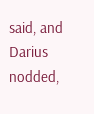said, and Darius nodded,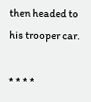then headed to his trooper car.

* * * *